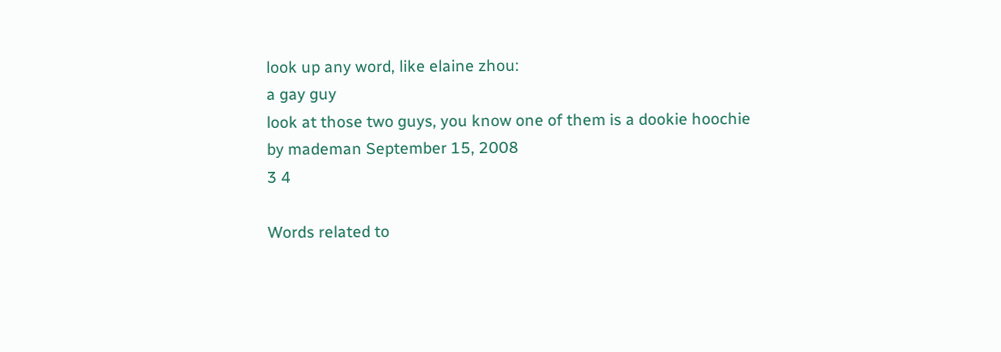look up any word, like elaine zhou:
a gay guy
look at those two guys, you know one of them is a dookie hoochie
by mademan September 15, 2008
3 4

Words related to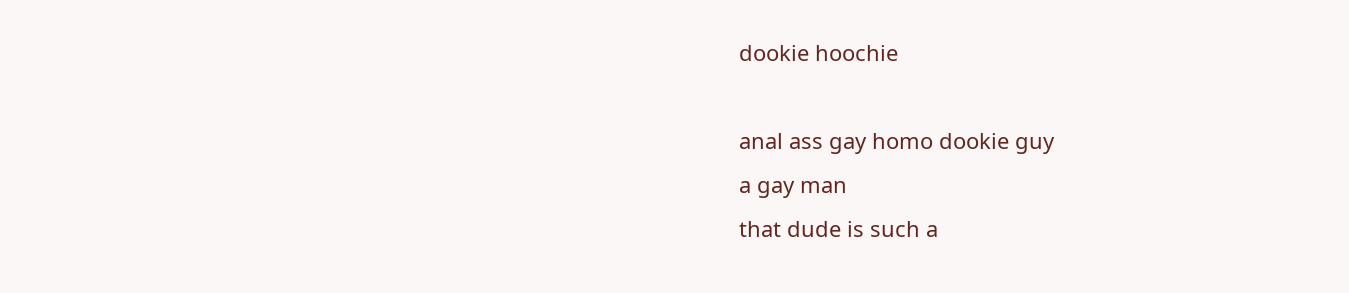dookie hoochie

anal ass gay homo dookie guy
a gay man
that dude is such a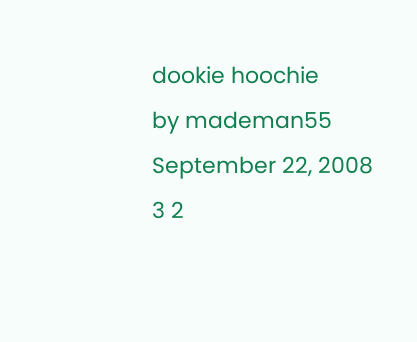dookie hoochie
by mademan55 September 22, 2008
3 2